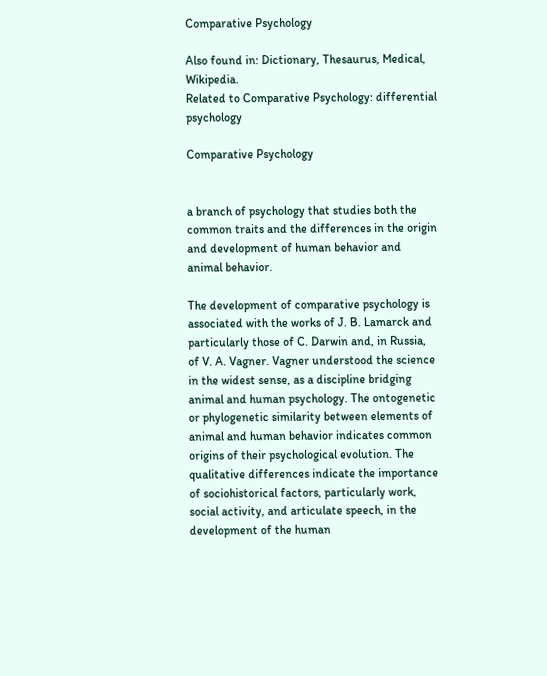Comparative Psychology

Also found in: Dictionary, Thesaurus, Medical, Wikipedia.
Related to Comparative Psychology: differential psychology

Comparative Psychology


a branch of psychology that studies both the common traits and the differences in the origin and development of human behavior and animal behavior.

The development of comparative psychology is associated with the works of J. B. Lamarck and particularly those of C. Darwin and, in Russia, of V. A. Vagner. Vagner understood the science in the widest sense, as a discipline bridging animal and human psychology. The ontogenetic or phylogenetic similarity between elements of animal and human behavior indicates common origins of their psychological evolution. The qualitative differences indicate the importance of sociohistorical factors, particularly work, social activity, and articulate speech, in the development of the human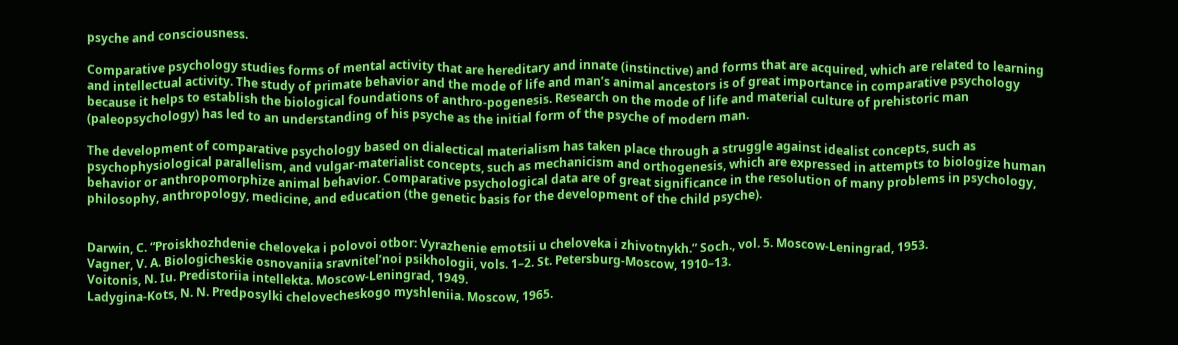psyche and consciousness.

Comparative psychology studies forms of mental activity that are hereditary and innate (instinctive) and forms that are acquired, which are related to learning and intellectual activity. The study of primate behavior and the mode of life and man’s animal ancestors is of great importance in comparative psychology because it helps to establish the biological foundations of anthro-pogenesis. Research on the mode of life and material culture of prehistoric man (paleopsychology) has led to an understanding of his psyche as the initial form of the psyche of modern man.

The development of comparative psychology based on dialectical materialism has taken place through a struggle against idealist concepts, such as psychophysiological parallelism, and vulgar-materialist concepts, such as mechanicism and orthogenesis, which are expressed in attempts to biologize human behavior or anthropomorphize animal behavior. Comparative psychological data are of great significance in the resolution of many problems in psychology, philosophy, anthropology, medicine, and education (the genetic basis for the development of the child psyche).


Darwin, C. “Proiskhozhdenie cheloveka i polovoi otbor: Vyrazhenie emotsii u cheloveka i zhivotnykh.” Soch., vol. 5. Moscow-Leningrad, 1953.
Vagner, V. A. Biologicheskie osnovaniia sravnitel’noi psikhologii, vols. 1–2. St. Petersburg-Moscow, 1910–13.
Voitonis, N. Iu. Predistoriia intellekta. Moscow-Leningrad, 1949.
Ladygina-Kots, N. N. Predposylki chelovecheskogo myshleniia. Moscow, 1965.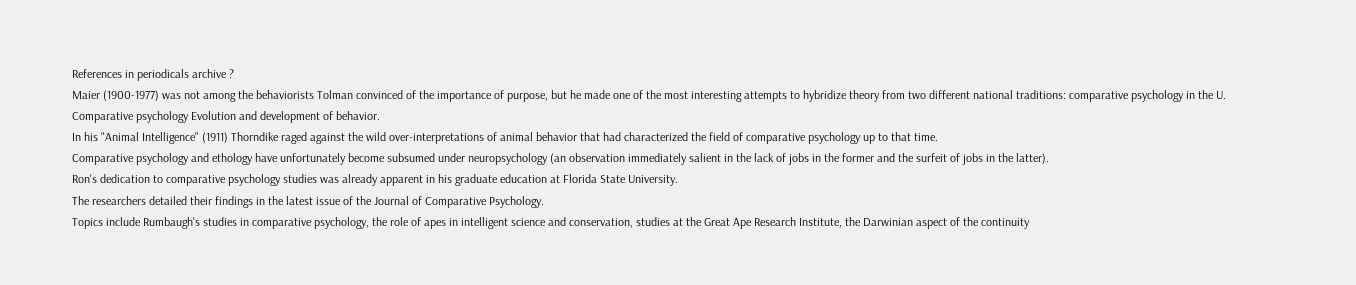References in periodicals archive ?
Maier (1900-1977) was not among the behaviorists Tolman convinced of the importance of purpose, but he made one of the most interesting attempts to hybridize theory from two different national traditions: comparative psychology in the U.
Comparative psychology Evolution and development of behavior.
In his "Animal Intelligence" (1911) Thorndike raged against the wild over-interpretations of animal behavior that had characterized the field of comparative psychology up to that time.
Comparative psychology and ethology have unfortunately become subsumed under neuropsychology (an observation immediately salient in the lack of jobs in the former and the surfeit of jobs in the latter).
Ron's dedication to comparative psychology studies was already apparent in his graduate education at Florida State University.
The researchers detailed their findings in the latest issue of the Journal of Comparative Psychology.
Topics include Rumbaugh's studies in comparative psychology, the role of apes in intelligent science and conservation, studies at the Great Ape Research Institute, the Darwinian aspect of the continuity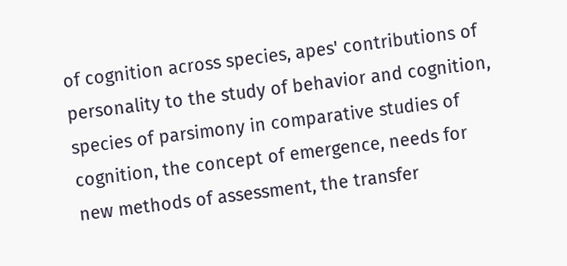of cognition across species, apes' contributions of personality to the study of behavior and cognition, species of parsimony in comparative studies of cognition, the concept of emergence, needs for new methods of assessment, the transfer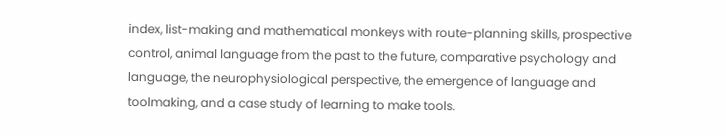index, list-making and mathematical monkeys with route-planning skills, prospective control, animal language from the past to the future, comparative psychology and language, the neurophysiological perspective, the emergence of language and toolmaking, and a case study of learning to make tools.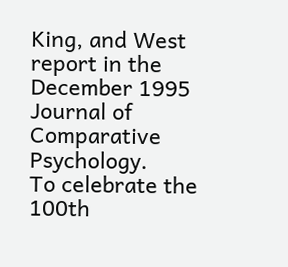King, and West report in the December 1995 Journal of Comparative Psychology.
To celebrate the 100th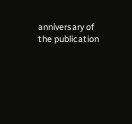anniversary of the publication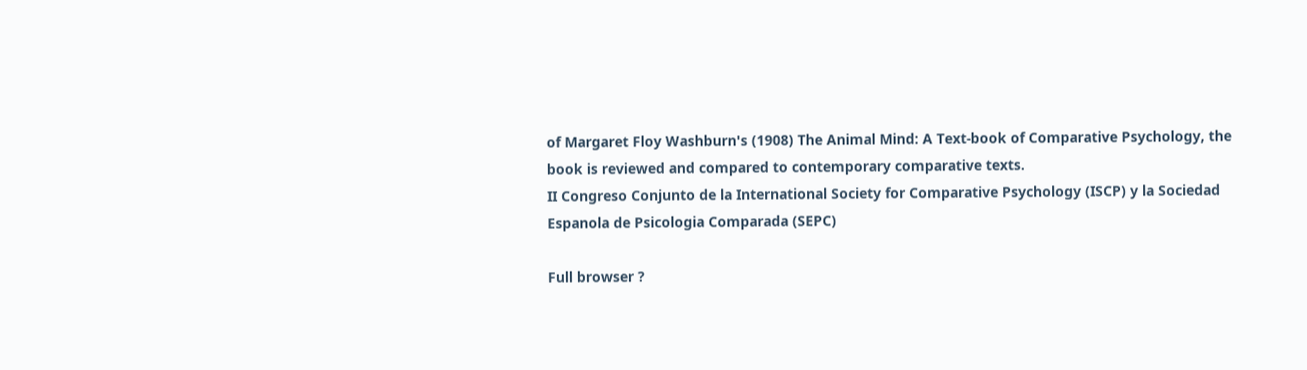of Margaret Floy Washburn's (1908) The Animal Mind: A Text-book of Comparative Psychology, the book is reviewed and compared to contemporary comparative texts.
II Congreso Conjunto de la International Society for Comparative Psychology (ISCP) y la Sociedad Espanola de Psicologia Comparada (SEPC)

Full browser ?